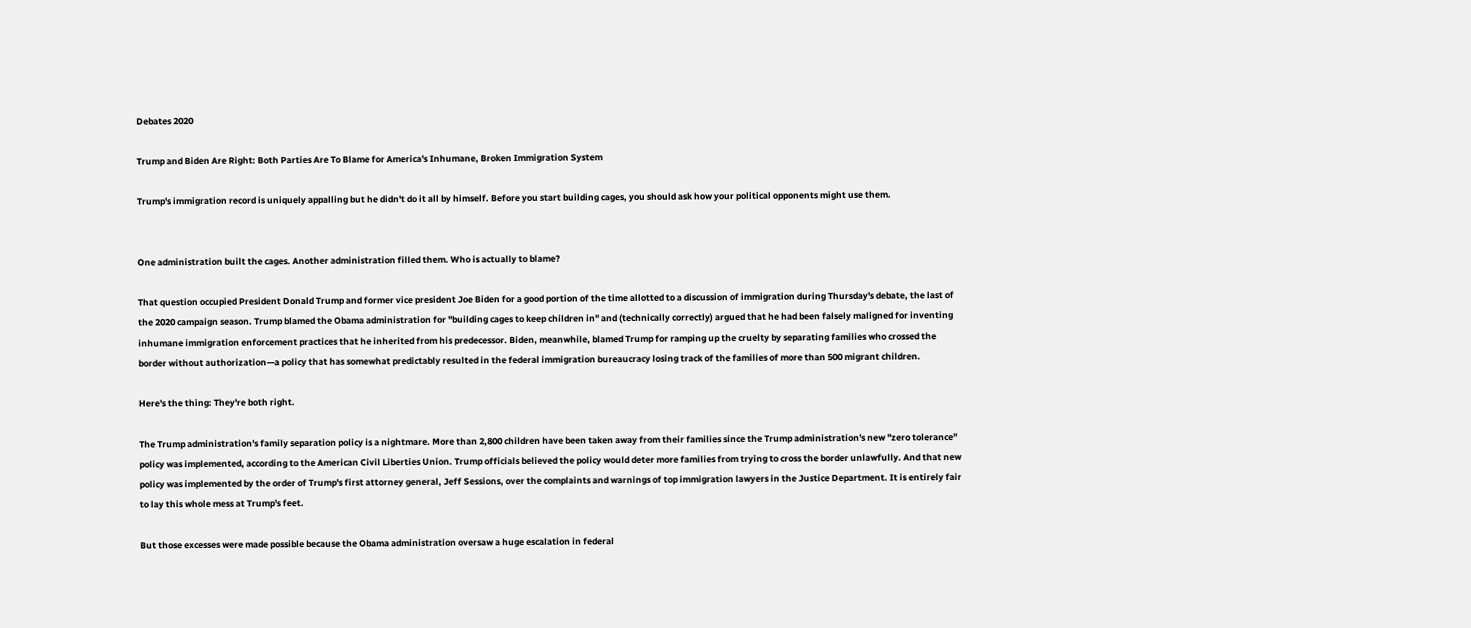Debates 2020

Trump and Biden Are Right: Both Parties Are To Blame for America's Inhumane, Broken Immigration System

Trump's immigration record is uniquely appalling but he didn't do it all by himself. Before you start building cages, you should ask how your political opponents might use them.


One administration built the cages. Another administration filled them. Who is actually to blame?

That question occupied President Donald Trump and former vice president Joe Biden for a good portion of the time allotted to a discussion of immigration during Thursday's debate, the last of the 2020 campaign season. Trump blamed the Obama administration for "building cages to keep children in" and (technically correctly) argued that he had been falsely maligned for inventing inhumane immigration enforcement practices that he inherited from his predecessor. Biden, meanwhile, blamed Trump for ramping up the cruelty by separating families who crossed the border without authorization—a policy that has somewhat predictably resulted in the federal immigration bureaucracy losing track of the families of more than 500 migrant children.

Here's the thing: They're both right.

The Trump administration's family separation policy is a nightmare. More than 2,800 children have been taken away from their families since the Trump administration's new "zero tolerance" policy was implemented, according to the American Civil Liberties Union. Trump officials believed the policy would deter more families from trying to cross the border unlawfully. And that new policy was implemented by the order of Trump's first attorney general, Jeff Sessions, over the complaints and warnings of top immigration lawyers in the Justice Department. It is entirely fair to lay this whole mess at Trump's feet.

But those excesses were made possible because the Obama administration oversaw a huge escalation in federal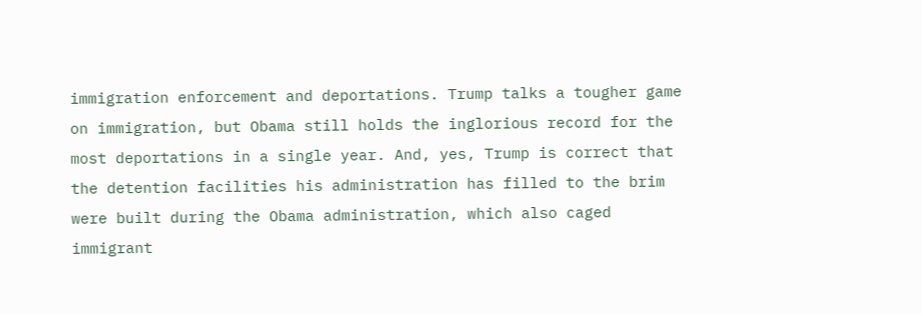immigration enforcement and deportations. Trump talks a tougher game on immigration, but Obama still holds the inglorious record for the most deportations in a single year. And, yes, Trump is correct that the detention facilities his administration has filled to the brim were built during the Obama administration, which also caged immigrant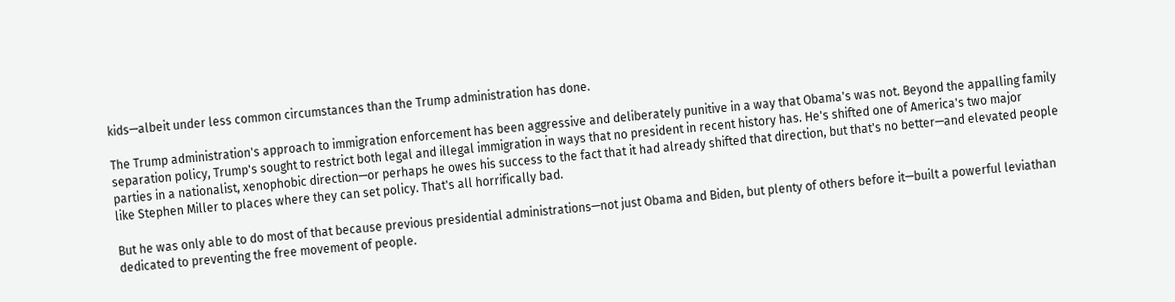kids—albeit under less common circumstances than the Trump administration has done.

The Trump administration's approach to immigration enforcement has been aggressive and deliberately punitive in a way that Obama's was not. Beyond the appalling family separation policy, Trump's sought to restrict both legal and illegal immigration in ways that no president in recent history has. He's shifted one of America's two major parties in a nationalist, xenophobic direction—or perhaps he owes his success to the fact that it had already shifted that direction, but that's no better—and elevated people like Stephen Miller to places where they can set policy. That's all horrifically bad.

But he was only able to do most of that because previous presidential administrations—not just Obama and Biden, but plenty of others before it—built a powerful leviathan dedicated to preventing the free movement of people.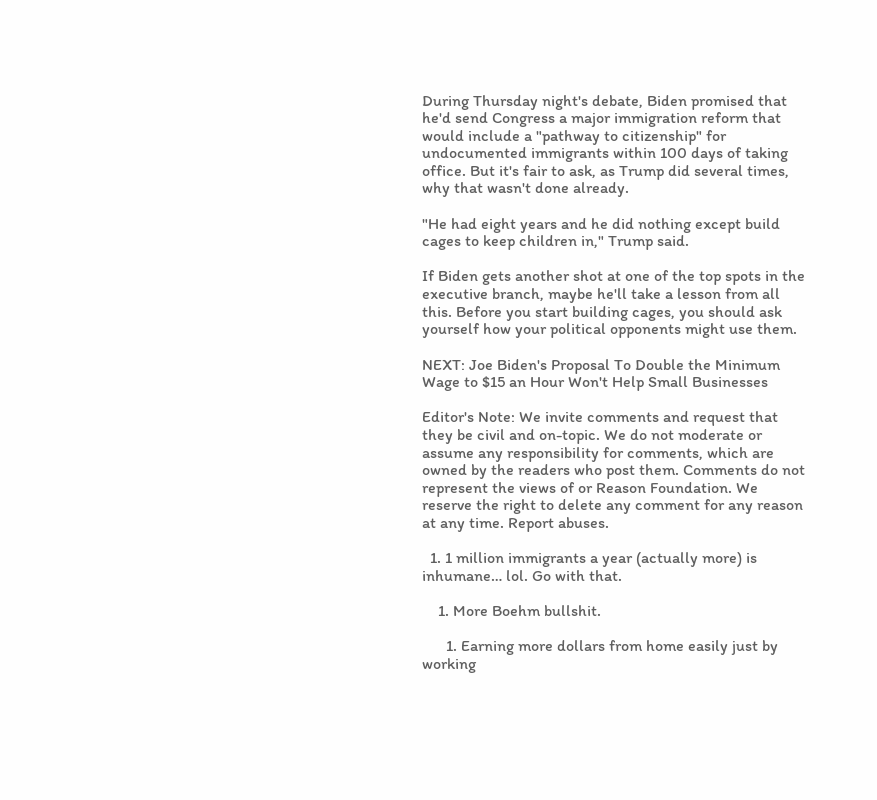During Thursday night's debate, Biden promised that he'd send Congress a major immigration reform that would include a "pathway to citizenship" for undocumented immigrants within 100 days of taking office. But it's fair to ask, as Trump did several times, why that wasn't done already.

"He had eight years and he did nothing except build cages to keep children in," Trump said.

If Biden gets another shot at one of the top spots in the executive branch, maybe he'll take a lesson from all this. Before you start building cages, you should ask yourself how your political opponents might use them.

NEXT: Joe Biden's Proposal To Double the Minimum Wage to $15 an Hour Won't Help Small Businesses

Editor's Note: We invite comments and request that they be civil and on-topic. We do not moderate or assume any responsibility for comments, which are owned by the readers who post them. Comments do not represent the views of or Reason Foundation. We reserve the right to delete any comment for any reason at any time. Report abuses.

  1. 1 million immigrants a year (actually more) is inhumane… lol. Go with that.

    1. More Boehm bullshit.

      1. Earning more dollars from home easily just by working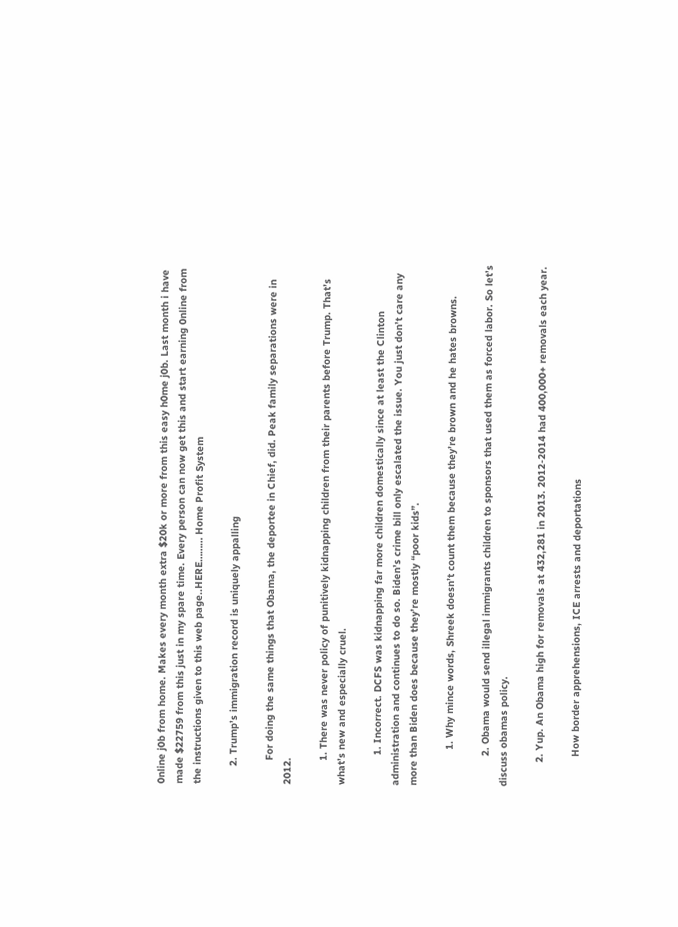0nline j0b from home. Makes every month extra $20k or more from this easy h0me j0b. Last month i have made $22759 from this just in my spare time. Every person can now get this and start earning 0nline from the instructions given to this web page..HERE……… Home Profit System

      2. Trump’s immigration record is uniquely appalling

        For doing the same things that Obama, the deportee in Chief, did. Peak family separations were in 2012.

        1. There was never policy of punitively kidnapping children from their parents before Trump. That’s what’s new and especially cruel.

          1. Incorrect. DCFS was kidnapping far more children domestically since at least the Clinton administration and continues to do so. Biden’s crime bill only escalated the issue. You just don’t care any more than Biden does because they’re mostly “poor kids”.

            1. Why mince words, Shreek doesn’t count them because they’re brown and he hates browns.

          2. Obama would send illegal immigrants children to sponsors that used them as forced labor. So let’s discuss obamas policy.

        2. Yup. An Obama high for removals at 432,281 in 2013. 2012-2014 had 400,000+ removals each year.

          How border apprehensions, ICE arrests and deportations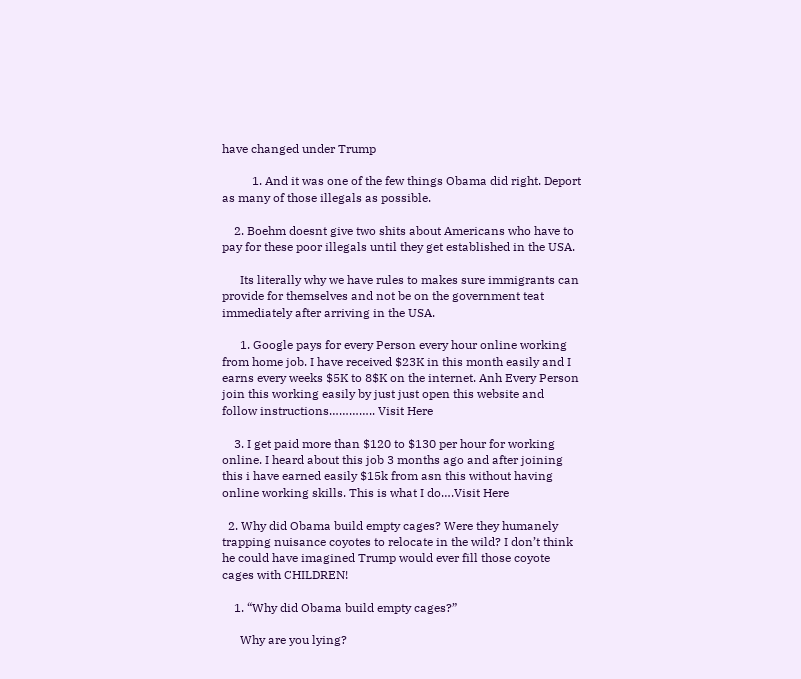have changed under Trump

          1. And it was one of the few things Obama did right. Deport as many of those illegals as possible.

    2. Boehm doesnt give two shits about Americans who have to pay for these poor illegals until they get established in the USA.

      Its literally why we have rules to makes sure immigrants can provide for themselves and not be on the government teat immediately after arriving in the USA.

      1. Google pays for every Person every hour online working from home job. I have received $23K in this month easily and I earns every weeks $5K to 8$K on the internet. Anh Every Person join this working easily by just just open this website and follow instructions………….. Visit Here

    3. I get paid more than $120 to $130 per hour for working online. I heard about this job 3 months ago and after joining this i have earned easily $15k from asn this without having online working skills. This is what I do….Visit Here

  2. Why did Obama build empty cages? Were they humanely trapping nuisance coyotes to relocate in the wild? I don’t think he could have imagined Trump would ever fill those coyote cages with CHILDREN!

    1. “Why did Obama build empty cages?”

      Why are you lying?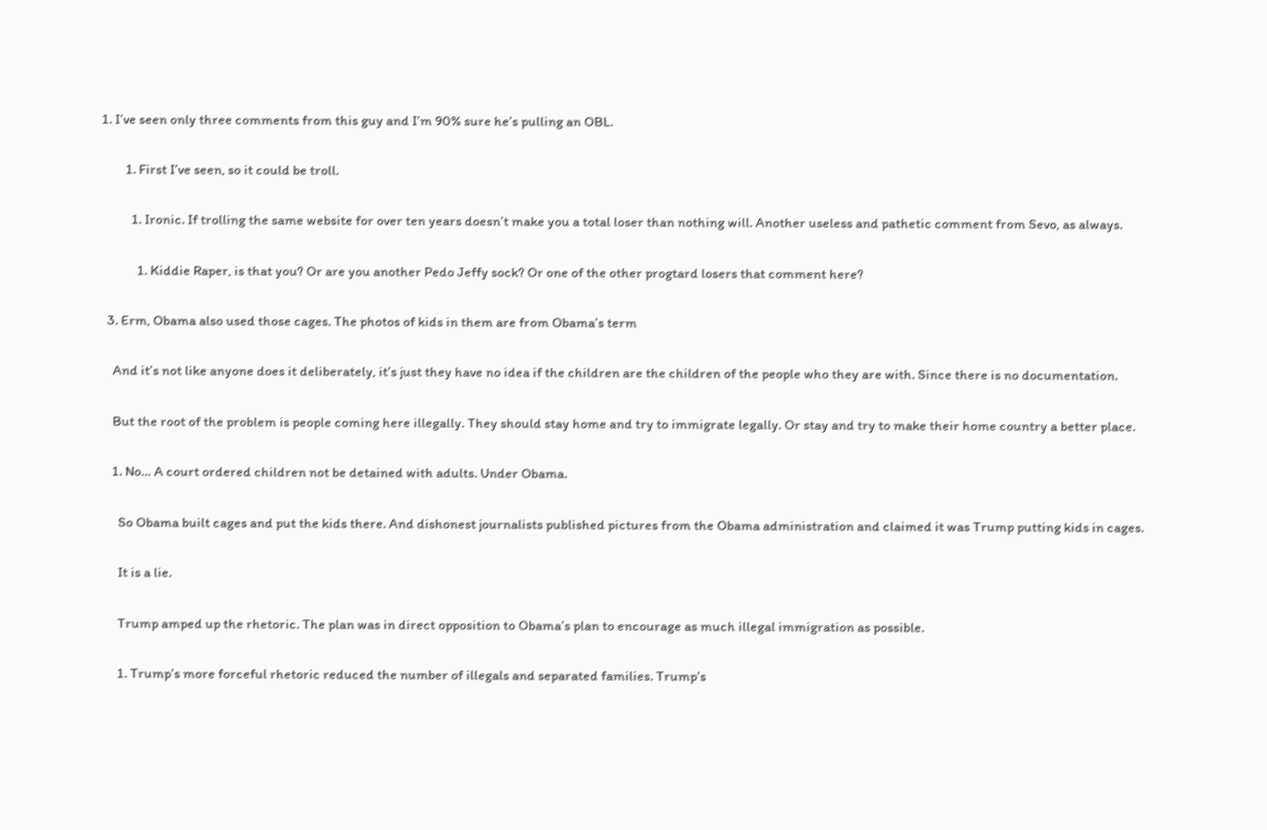1. I’ve seen only three comments from this guy and I’m 90% sure he’s pulling an OBL.

        1. First I’ve seen, so it could be troll.

          1. Ironic. If trolling the same website for over ten years doesn’t make you a total loser than nothing will. Another useless and pathetic comment from Sevo, as always.

            1. Kiddie Raper, is that you? Or are you another Pedo Jeffy sock? Or one of the other progtard losers that comment here?

  3. Erm, Obama also used those cages. The photos of kids in them are from Obama’s term

    And it’s not like anyone does it deliberately, it’s just they have no idea if the children are the children of the people who they are with. Since there is no documentation.

    But the root of the problem is people coming here illegally. They should stay home and try to immigrate legally. Or stay and try to make their home country a better place.

    1. No… A court ordered children not be detained with adults. Under Obama.

      So Obama built cages and put the kids there. And dishonest journalists published pictures from the Obama administration and claimed it was Trump putting kids in cages.

      It is a lie.

      Trump amped up the rhetoric. The plan was in direct opposition to Obama’s plan to encourage as much illegal immigration as possible.

      1. Trump’s more forceful rhetoric reduced the number of illegals and separated families. Trump’s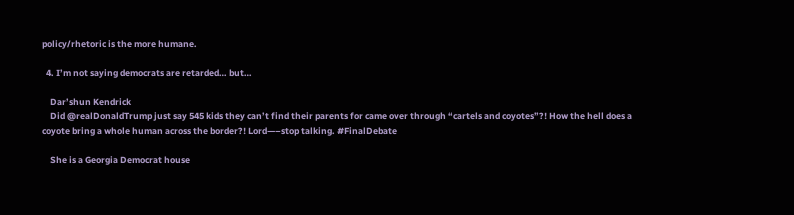policy/rhetoric is the more humane.

  4. I’m not saying democrats are retarded… but…

    Dar’shun Kendrick
    Did @realDonaldTrump just say 545 kids they can’t find their parents for came over through “cartels and coyotes”?! How the hell does a coyote bring a whole human across the border?! Lord—–stop talking. #FinalDebate

    She is a Georgia Democrat house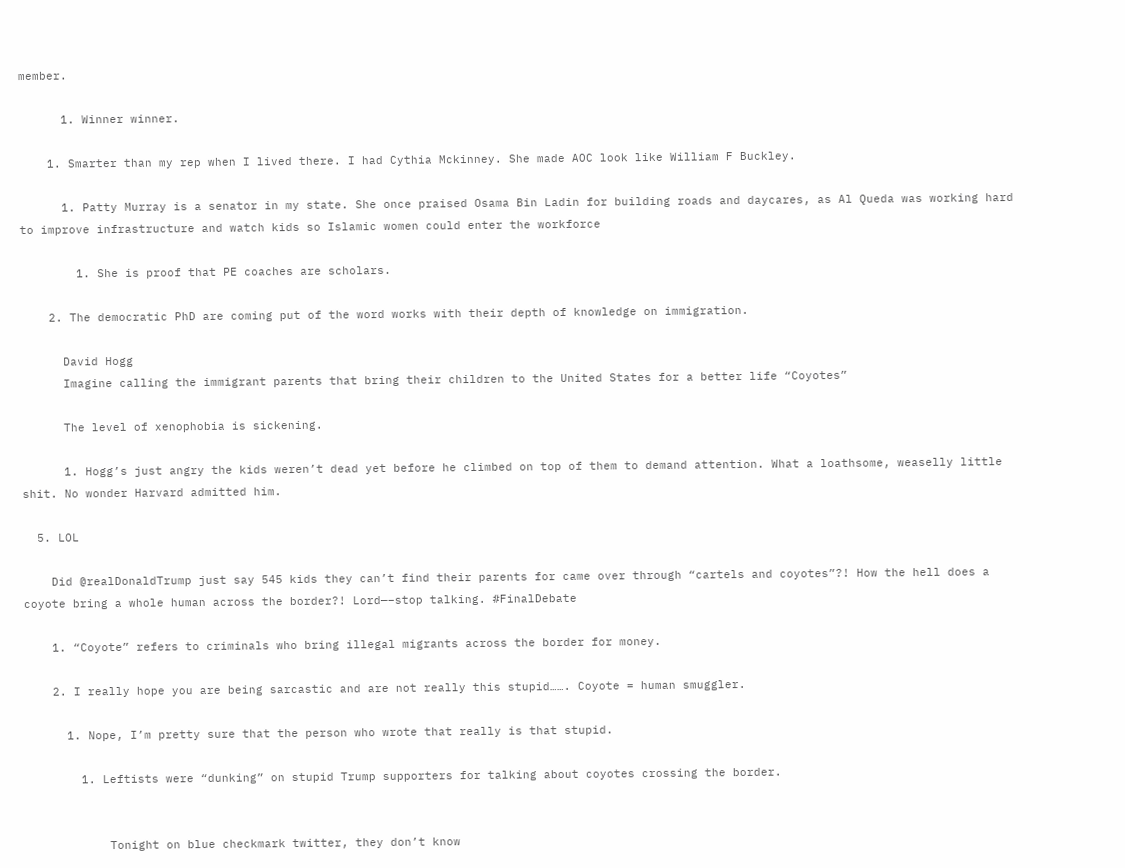member.

      1. Winner winner.

    1. Smarter than my rep when I lived there. I had Cythia Mckinney. She made AOC look like William F Buckley.

      1. Patty Murray is a senator in my state. She once praised Osama Bin Ladin for building roads and daycares, as Al Queda was working hard to improve infrastructure and watch kids so Islamic women could enter the workforce

        1. She is proof that PE coaches are scholars.

    2. The democratic PhD are coming put of the word works with their depth of knowledge on immigration.

      David Hogg
      Imagine calling the immigrant parents that bring their children to the United States for a better life “Coyotes”

      The level of xenophobia is sickening.

      1. Hogg’s just angry the kids weren’t dead yet before he climbed on top of them to demand attention. What a loathsome, weaselly little shit. No wonder Harvard admitted him.

  5. LOL

    Did @realDonaldTrump just say 545 kids they can’t find their parents for came over through “cartels and coyotes”?! How the hell does a coyote bring a whole human across the border?! Lord—–stop talking. #FinalDebate

    1. “Coyote” refers to criminals who bring illegal migrants across the border for money.

    2. I really hope you are being sarcastic and are not really this stupid……. Coyote = human smuggler.

      1. Nope, I’m pretty sure that the person who wrote that really is that stupid.

        1. Leftists were “dunking” on stupid Trump supporters for talking about coyotes crossing the border.


            Tonight on blue checkmark twitter, they don’t know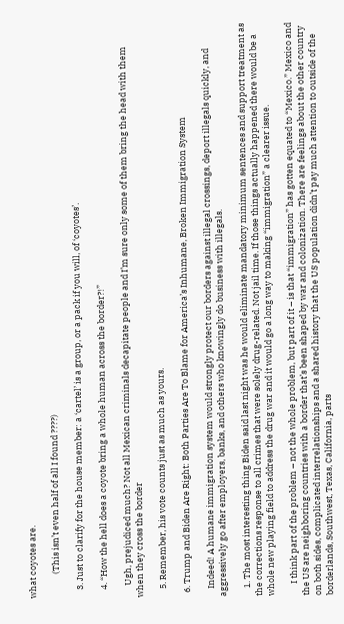what coyotes are.

            (This isn’t even half of all I found ????)

    3. Just to clarify for the house member: a ‘cartel’ is a group, or a pack if you will, of ‘coyotes’.

    4. “How the hell does a coyote bring a whole human across the border?!”

      Ugh, prejudiced much? Not all Mexican criminals decapitate people and I’m sure only some of them bring the head with them when they cross the border

    5. Remember, his vote counts just as much as yours.

  6. Trump and Biden Are Right: Both Parties Are To Blame for America’s Inhumane, Broken Immigration System

    Indeed! A humane immigration system would strongly protect our borders against illegal crossings, deport illegals quickly, and aggressively go after employers, banks, and others who knowingly do business with illegals.

    1. The most interesting thing Biden said last night was he would eliminate mandatory minimum sentences and support treatment as the corrections response to all crimes that were solely drug-related. Not jail time. If those things actually happened there would be a whole new playing field to address the drug war and it would go a long way to making “immigration” a clearer issue.

      I think part of the problem – not the whole problem, but part of it – is that “immigration” has gotten equated to “Mexico.” Mexico and the US are neighboring countries with a border that’s been shaped by war and colonization. There are feelings about the other country on both sides, complicated interrelationships and a shared history that the US population didn’t pay much attention to outside of the borderlands, Southwest, Texas, California, parts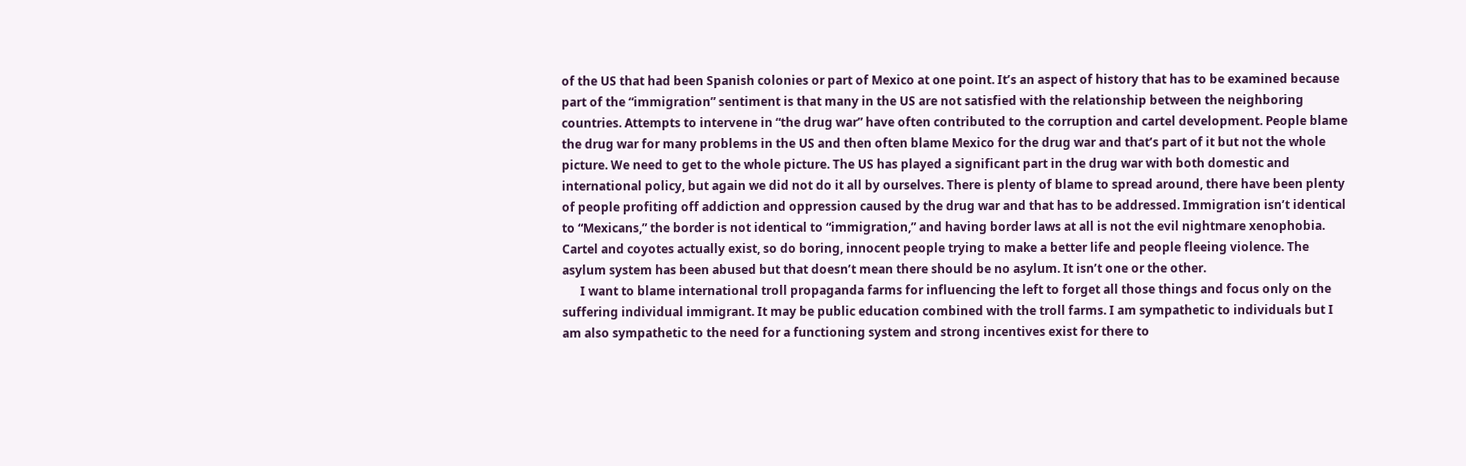of the US that had been Spanish colonies or part of Mexico at one point. It’s an aspect of history that has to be examined because part of the “immigration” sentiment is that many in the US are not satisfied with the relationship between the neighboring countries. Attempts to intervene in “the drug war” have often contributed to the corruption and cartel development. People blame the drug war for many problems in the US and then often blame Mexico for the drug war and that’s part of it but not the whole picture. We need to get to the whole picture. The US has played a significant part in the drug war with both domestic and international policy, but again we did not do it all by ourselves. There is plenty of blame to spread around, there have been plenty of people profiting off addiction and oppression caused by the drug war and that has to be addressed. Immigration isn’t identical to “Mexicans,” the border is not identical to “immigration,” and having border laws at all is not the evil nightmare xenophobia. Cartel and coyotes actually exist, so do boring, innocent people trying to make a better life and people fleeing violence. The asylum system has been abused but that doesn’t mean there should be no asylum. It isn’t one or the other.
      I want to blame international troll propaganda farms for influencing the left to forget all those things and focus only on the suffering individual immigrant. It may be public education combined with the troll farms. I am sympathetic to individuals but I am also sympathetic to the need for a functioning system and strong incentives exist for there to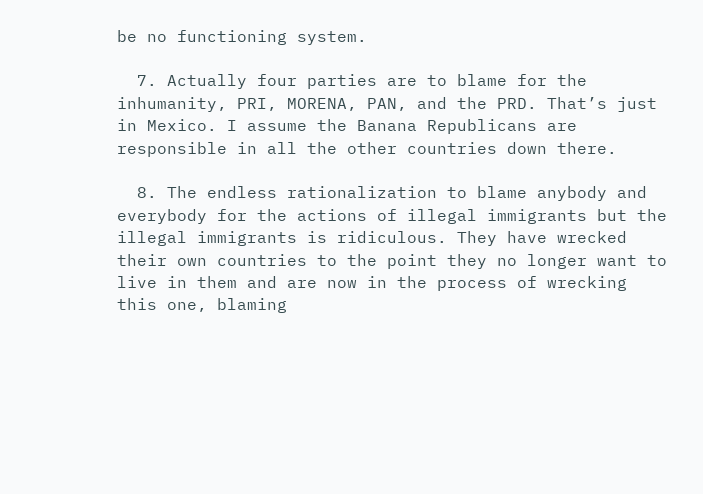be no functioning system.

  7. Actually four parties are to blame for the inhumanity, PRI, MORENA, PAN, and the PRD. That’s just in Mexico. I assume the Banana Republicans are responsible in all the other countries down there.

  8. The endless rationalization to blame anybody and everybody for the actions of illegal immigrants but the illegal immigrants is ridiculous. They have wrecked their own countries to the point they no longer want to live in them and are now in the process of wrecking this one, blaming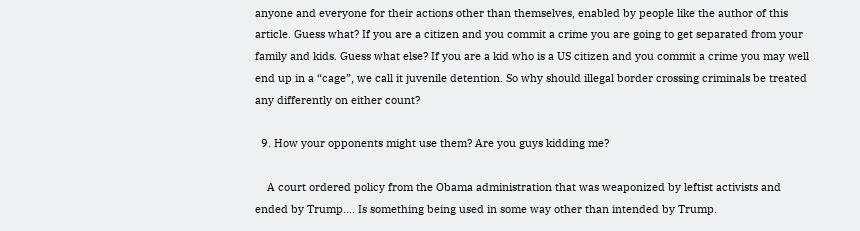anyone and everyone for their actions other than themselves, enabled by people like the author of this article. Guess what? If you are a citizen and you commit a crime you are going to get separated from your family and kids. Guess what else? If you are a kid who is a US citizen and you commit a crime you may well end up in a “cage”, we call it juvenile detention. So why should illegal border crossing criminals be treated any differently on either count?

  9. How your opponents might use them? Are you guys kidding me?

    A court ordered policy from the Obama administration that was weaponized by leftist activists and ended by Trump…. Is something being used in some way other than intended by Trump.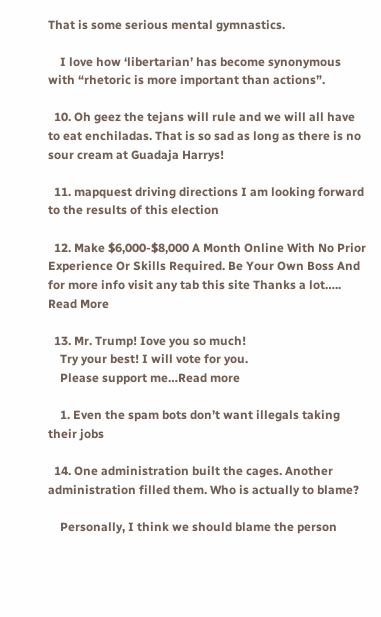That is some serious mental gymnastics.

    I love how ‘libertarian’ has become synonymous with “rhetoric is more important than actions”.

  10. Oh geez the tejans will rule and we will all have to eat enchiladas. That is so sad as long as there is no sour cream at Guadaja Harrys!

  11. mapquest driving directions I am looking forward to the results of this election

  12. Make $6,000-$8,000 A Month Online With No Prior Experience Or Skills Required. Be Your Own Boss And for more info visit any tab this site Thanks a lot….. Read More

  13. Mr. Trump! Iove you so much!
    Try your best! I will vote for you.
    Please support me…Read more

    1. Even the spam bots don’t want illegals taking their jobs

  14. One administration built the cages. Another administration filled them. Who is actually to blame?

    Personally, I think we should blame the person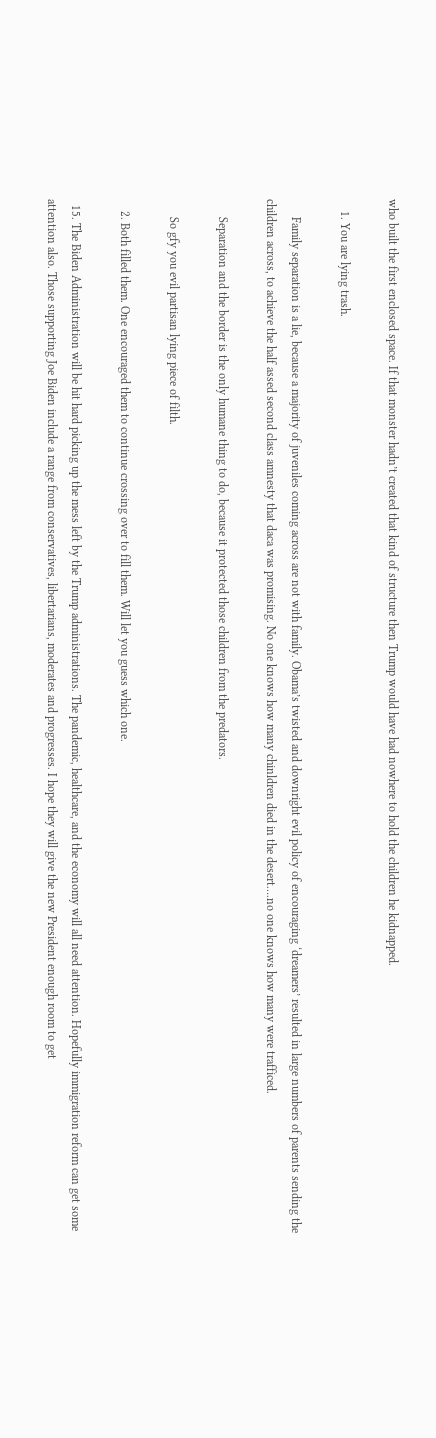who built the first enclosed space. If that monster hadn’t created that kind of structure then Trump would have had nowhere to hold the children he kidnapped.

    1. You are lying trash.

      Family separation is a lie, because a majority of juveniles coming across are not with family. Obama’s twisted and downright evil policy of encouraging ‘dreamers’ resulted in large numbers of parents sending the children across, to achieve the half assed second class amnesty that daca was promising. No one knows how many chinldren died in the desert….no one knows how many were trafficed.

      Separation and the border is the only humane thing to do, because it protected those children from the predators.

      So gfy you evil partisan lying piece of filth.

    2. Both filled them. One encouraged them to continue crossing over to fill them. Will let you guess which one.

  15. The Biden Administration will be hit hard picking up the mess left by the Trump administrations. The pandemic, healthcare, and the economy will all need attention. Hopefully immigration reform can get some attention also. Those supporting Joe Biden include a range from conservatives, libertarians, moderates and progresses. I hope they will give the new President enough room to get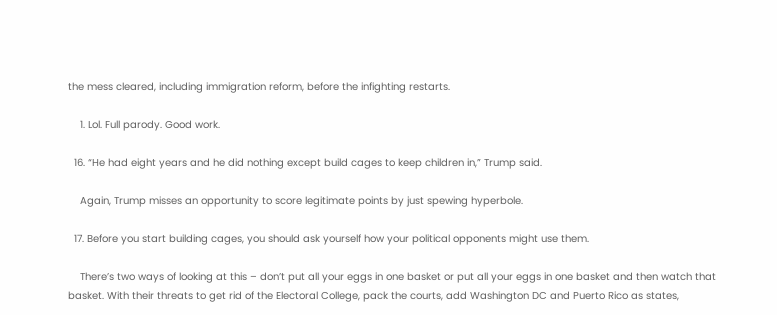the mess cleared, including immigration reform, before the infighting restarts.

    1. Lol. Full parody. Good work.

  16. “He had eight years and he did nothing except build cages to keep children in,” Trump said.

    Again, Trump misses an opportunity to score legitimate points by just spewing hyperbole.

  17. Before you start building cages, you should ask yourself how your political opponents might use them.

    There’s two ways of looking at this – don’t put all your eggs in one basket or put all your eggs in one basket and then watch that basket. With their threats to get rid of the Electoral College, pack the courts, add Washington DC and Puerto Rico as states,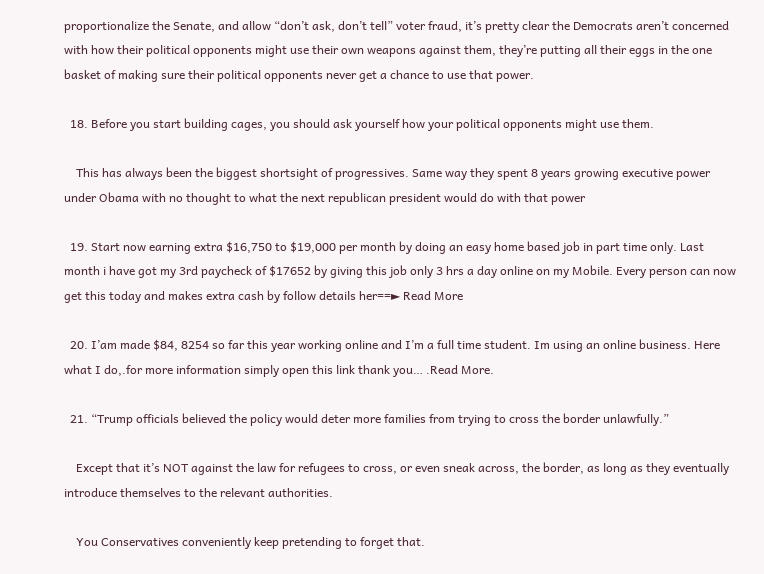proportionalize the Senate, and allow “don’t ask, don’t tell” voter fraud, it’s pretty clear the Democrats aren’t concerned with how their political opponents might use their own weapons against them, they’re putting all their eggs in the one basket of making sure their political opponents never get a chance to use that power.

  18. Before you start building cages, you should ask yourself how your political opponents might use them.

    This has always been the biggest shortsight of progressives. Same way they spent 8 years growing executive power under Obama with no thought to what the next republican president would do with that power

  19. Start now earning extra $16,750 to $19,000 per month by doing an easy home based job in part time only. Last month i have got my 3rd paycheck of $17652 by giving this job only 3 hrs a day online on my Mobile. Every person can now get this today and makes extra cash by follow details her==► Read More

  20. I’am made $84, 8254 so far this year working online and I’m a full time student. Im using an online business. Here what I do,.for more information simply open this link thank you… .Read More.

  21. “Trump officials believed the policy would deter more families from trying to cross the border unlawfully.”

    Except that it’s NOT against the law for refugees to cross, or even sneak across, the border, as long as they eventually introduce themselves to the relevant authorities.

    You Conservatives conveniently keep pretending to forget that.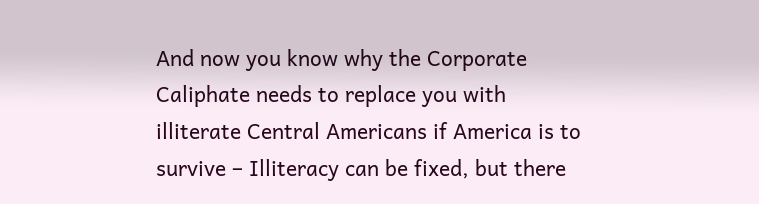And now you know why the Corporate Caliphate needs to replace you with illiterate Central Americans if America is to survive – Illiteracy can be fixed, but there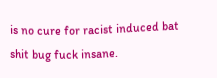is no cure for racist induced bat shit bug fuck insane.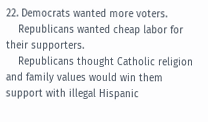22. Democrats wanted more voters.
    Republicans wanted cheap labor for their supporters.
    Republicans thought Catholic religion and family values would win them support with illegal Hispanic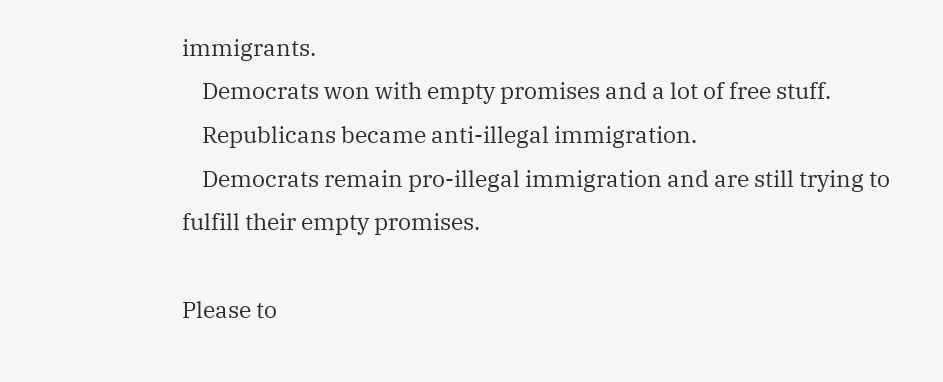immigrants.
    Democrats won with empty promises and a lot of free stuff.
    Republicans became anti-illegal immigration.
    Democrats remain pro-illegal immigration and are still trying to fulfill their empty promises.

Please to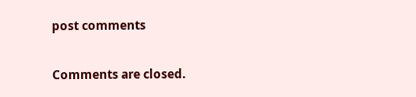post comments

Comments are closed.